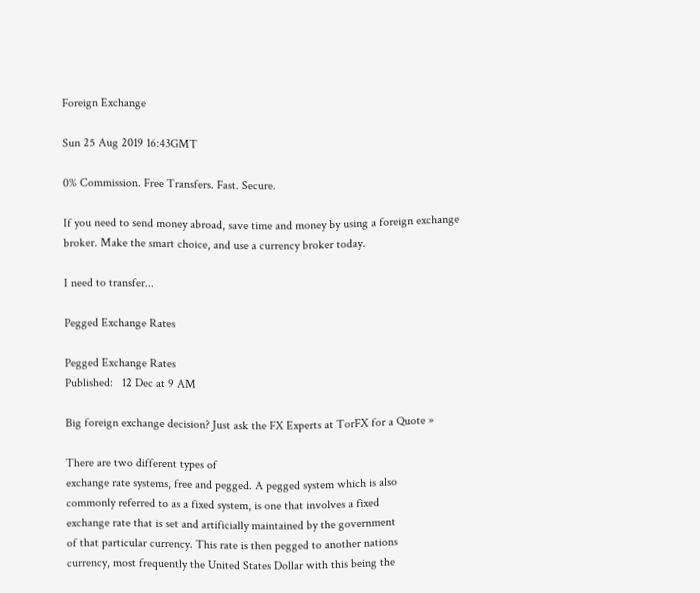Foreign Exchange

Sun 25 Aug 2019 16:43GMT

0% Commission. Free Transfers. Fast. Secure.

If you need to send money abroad, save time and money by using a foreign exchange broker. Make the smart choice, and use a currency broker today.

I need to transfer...

Pegged Exchange Rates

Pegged Exchange Rates
Published:   12 Dec at 9 AM

Big foreign exchange decision? Just ask the FX Experts at TorFX for a Quote »

There are two different types of
exchange rate systems, free and pegged. A pegged system which is also
commonly referred to as a fixed system, is one that involves a fixed
exchange rate that is set and artificially maintained by the government
of that particular currency. This rate is then pegged to another nations
currency, most frequently the United States Dollar with this being the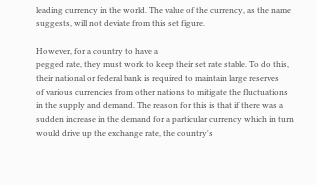leading currency in the world. The value of the currency, as the name
suggests, will not deviate from this set figure.

However, for a country to have a
pegged rate, they must work to keep their set rate stable. To do this,
their national or federal bank is required to maintain large reserves
of various currencies from other nations to mitigate the fluctuations
in the supply and demand. The reason for this is that if there was a
sudden increase in the demand for a particular currency which in turn
would drive up the exchange rate, the country's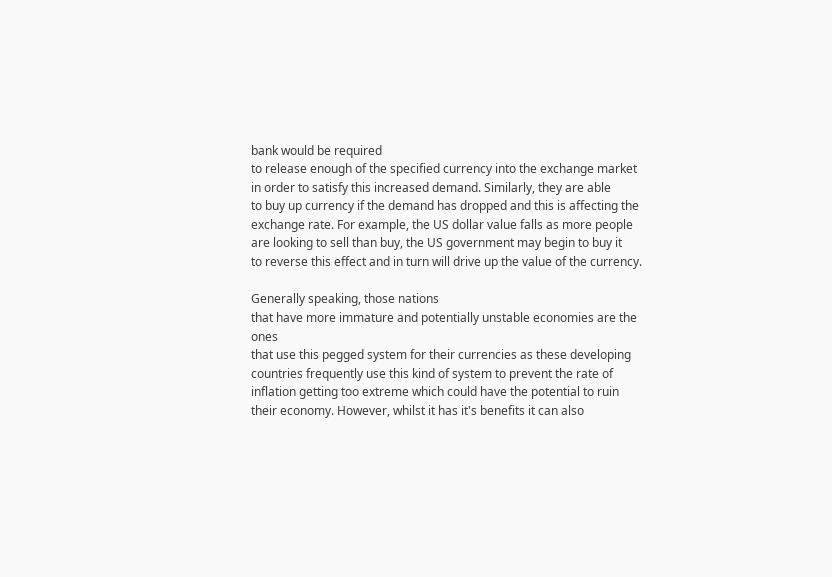bank would be required
to release enough of the specified currency into the exchange market
in order to satisfy this increased demand. Similarly, they are able
to buy up currency if the demand has dropped and this is affecting the
exchange rate. For example, the US dollar value falls as more people
are looking to sell than buy, the US government may begin to buy it
to reverse this effect and in turn will drive up the value of the currency.

Generally speaking, those nations
that have more immature and potentially unstable economies are the ones
that use this pegged system for their currencies as these developing
countries frequently use this kind of system to prevent the rate of
inflation getting too extreme which could have the potential to ruin
their economy. However, whilst it has it's benefits it can also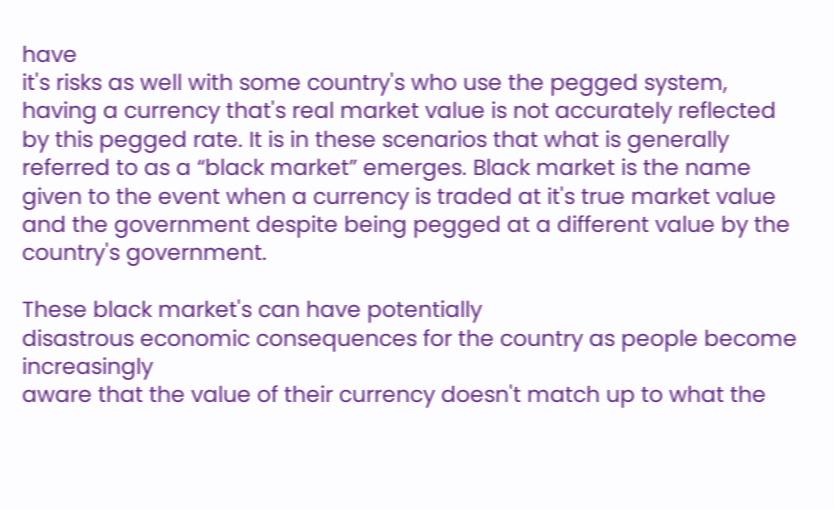have
it's risks as well with some country's who use the pegged system,
having a currency that's real market value is not accurately reflected
by this pegged rate. It is in these scenarios that what is generally
referred to as a “black market” emerges. Black market is the name
given to the event when a currency is traded at it's true market value
and the government despite being pegged at a different value by the
country's government.

These black market's can have potentially
disastrous economic consequences for the country as people become increasingly
aware that the value of their currency doesn't match up to what the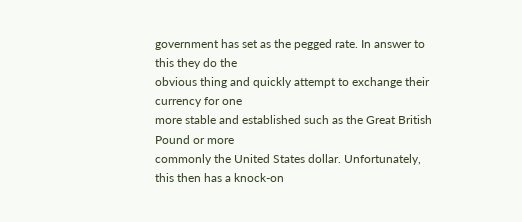government has set as the pegged rate. In answer to this they do the
obvious thing and quickly attempt to exchange their currency for one
more stable and established such as the Great British Pound or more
commonly the United States dollar. Unfortunately, this then has a knock-on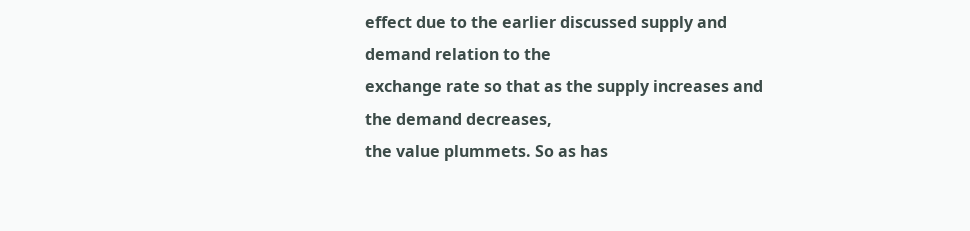effect due to the earlier discussed supply and demand relation to the
exchange rate so that as the supply increases and the demand decreases,
the value plummets. So as has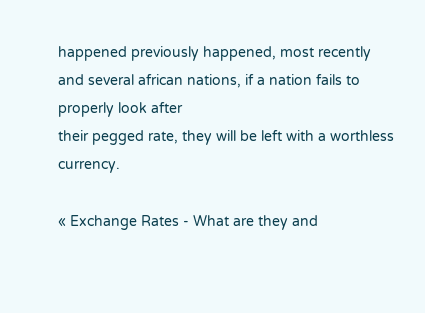happened previously happened, most recently
and several african nations, if a nation fails to properly look after
their pegged rate, they will be left with a worthless currency.

« Exchange Rates - What are they and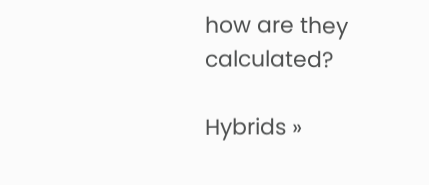how are they calculated?

Hybrids »